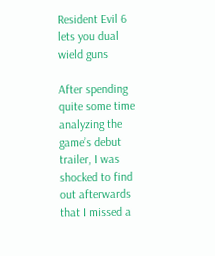Resident Evil 6 lets you dual wield guns

After spending quite some time analyzing the game’s debut trailer, I was shocked to find out afterwards that I missed a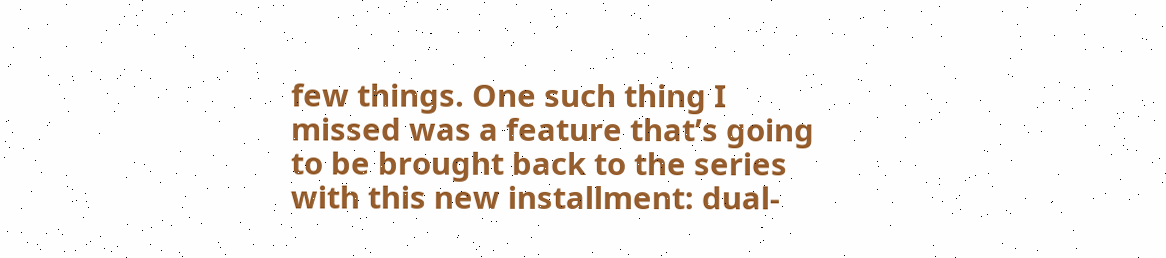few things. One such thing I missed was a feature that’s going to be brought back to the series with this new installment: dual-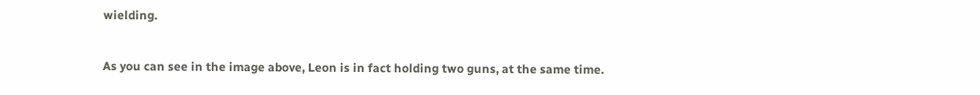wielding.

As you can see in the image above, Leon is in fact holding two guns, at the same time.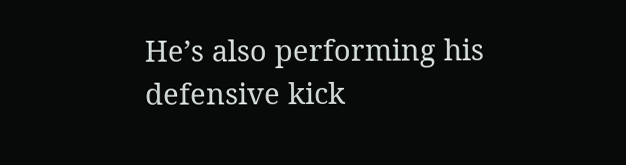He’s also performing his defensive kick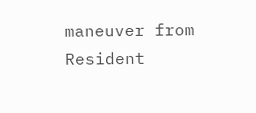maneuver from Resident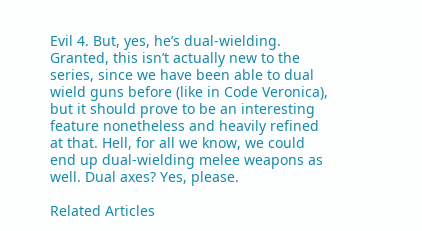Evil 4. But, yes, he’s dual-wielding. Granted, this isn’t actually new to the series, since we have been able to dual wield guns before (like in Code Veronica), but it should prove to be an interesting feature nonetheless and heavily refined at that. Hell, for all we know, we could end up dual-wielding melee weapons as well. Dual axes? Yes, please.

Related Articles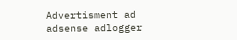Advertisment ad adsense adlogger